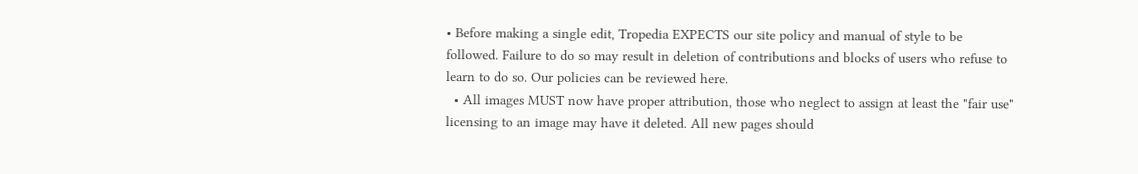• Before making a single edit, Tropedia EXPECTS our site policy and manual of style to be followed. Failure to do so may result in deletion of contributions and blocks of users who refuse to learn to do so. Our policies can be reviewed here.
  • All images MUST now have proper attribution, those who neglect to assign at least the "fair use" licensing to an image may have it deleted. All new pages should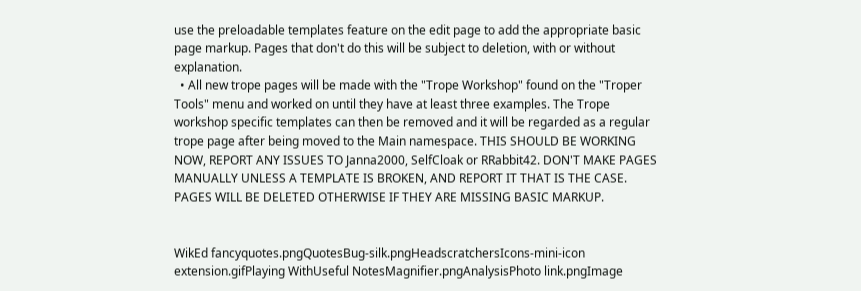use the preloadable templates feature on the edit page to add the appropriate basic page markup. Pages that don't do this will be subject to deletion, with or without explanation.
  • All new trope pages will be made with the "Trope Workshop" found on the "Troper Tools" menu and worked on until they have at least three examples. The Trope workshop specific templates can then be removed and it will be regarded as a regular trope page after being moved to the Main namespace. THIS SHOULD BE WORKING NOW, REPORT ANY ISSUES TO Janna2000, SelfCloak or RRabbit42. DON'T MAKE PAGES MANUALLY UNLESS A TEMPLATE IS BROKEN, AND REPORT IT THAT IS THE CASE. PAGES WILL BE DELETED OTHERWISE IF THEY ARE MISSING BASIC MARKUP.


WikEd fancyquotes.pngQuotesBug-silk.pngHeadscratchersIcons-mini-icon extension.gifPlaying WithUseful NotesMagnifier.pngAnalysisPhoto link.pngImage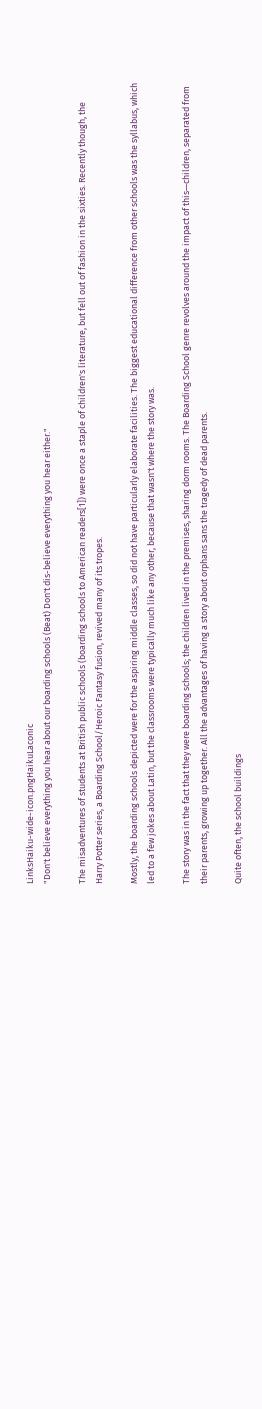LinksHaiku-wide-icon.pngHaikuLaconic
"Don't believe everything you hear about our boarding schools (Beat) Don't dis-believe everything you hear either."

The misadventures of students at British public schools (boarding schools to American readers[1]) were once a staple of children's literature, but fell out of fashion in the sixties. Recently though, the Harry Potter series, a Boarding School/Heroic Fantasy fusion, revived many of its tropes.

Mostly, the boarding schools depicted were for the aspiring middle classes, so did not have particularly elaborate facilities. The biggest educational difference from other schools was the syllabus, which led to a few jokes about Latin, but the classrooms were typically much like any other, because that wasn't where the story was.

The story was in the fact that they were boarding schools; the children lived in the premises, sharing dorm rooms. The Boarding School genre revolves around the impact of this—children, separated from their parents, growing up together. All the advantages of having a story about orphans sans the tragedy of dead parents.

Quite often, the school buildings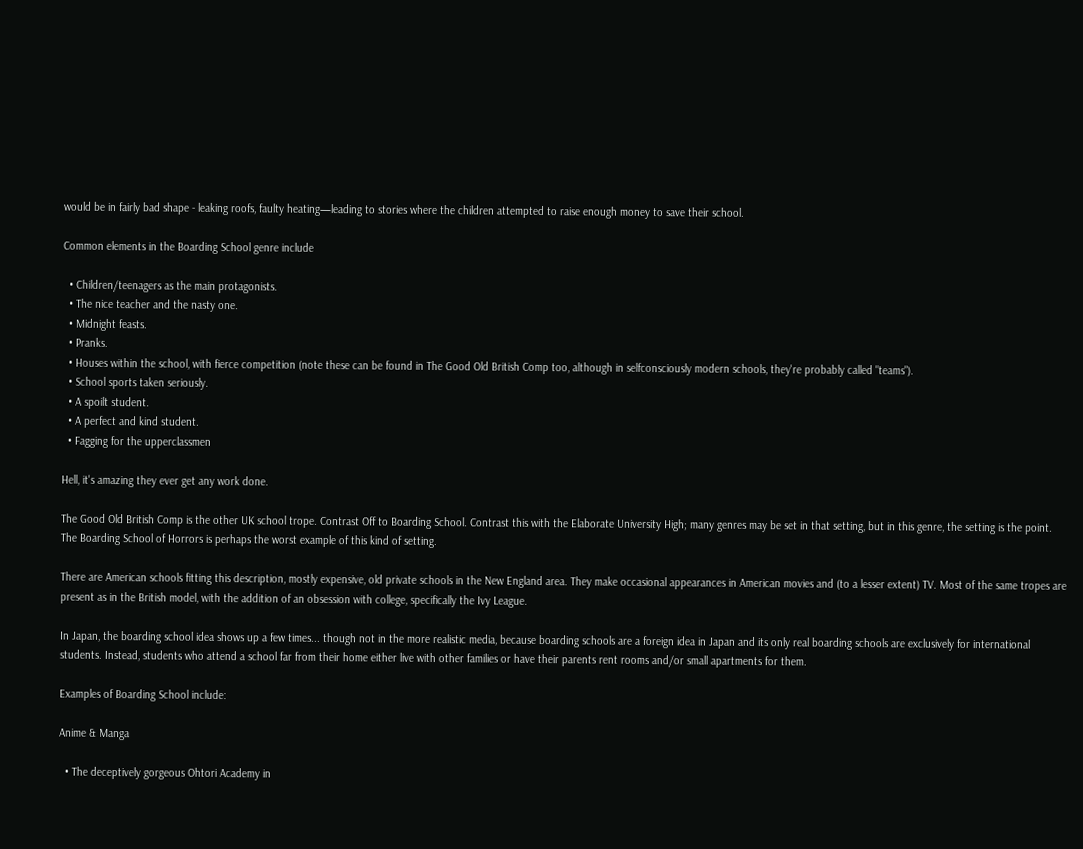would be in fairly bad shape - leaking roofs, faulty heating—leading to stories where the children attempted to raise enough money to save their school.

Common elements in the Boarding School genre include

  • Children/teenagers as the main protagonists.
  • The nice teacher and the nasty one.
  • Midnight feasts.
  • Pranks.
  • Houses within the school, with fierce competition (note these can be found in The Good Old British Comp too, although in selfconsciously modern schools, they're probably called "teams").
  • School sports taken seriously.
  • A spoilt student.
  • A perfect and kind student.
  • Fagging for the upperclassmen

Hell, it's amazing they ever get any work done.

The Good Old British Comp is the other UK school trope. Contrast Off to Boarding School. Contrast this with the Elaborate University High; many genres may be set in that setting, but in this genre, the setting is the point. The Boarding School of Horrors is perhaps the worst example of this kind of setting.

There are American schools fitting this description, mostly expensive, old private schools in the New England area. They make occasional appearances in American movies and (to a lesser extent) TV. Most of the same tropes are present as in the British model, with the addition of an obsession with college, specifically the Ivy League.

In Japan, the boarding school idea shows up a few times... though not in the more realistic media, because boarding schools are a foreign idea in Japan and its only real boarding schools are exclusively for international students. Instead, students who attend a school far from their home either live with other families or have their parents rent rooms and/or small apartments for them.

Examples of Boarding School include:

Anime & Manga

  • The deceptively gorgeous Ohtori Academy in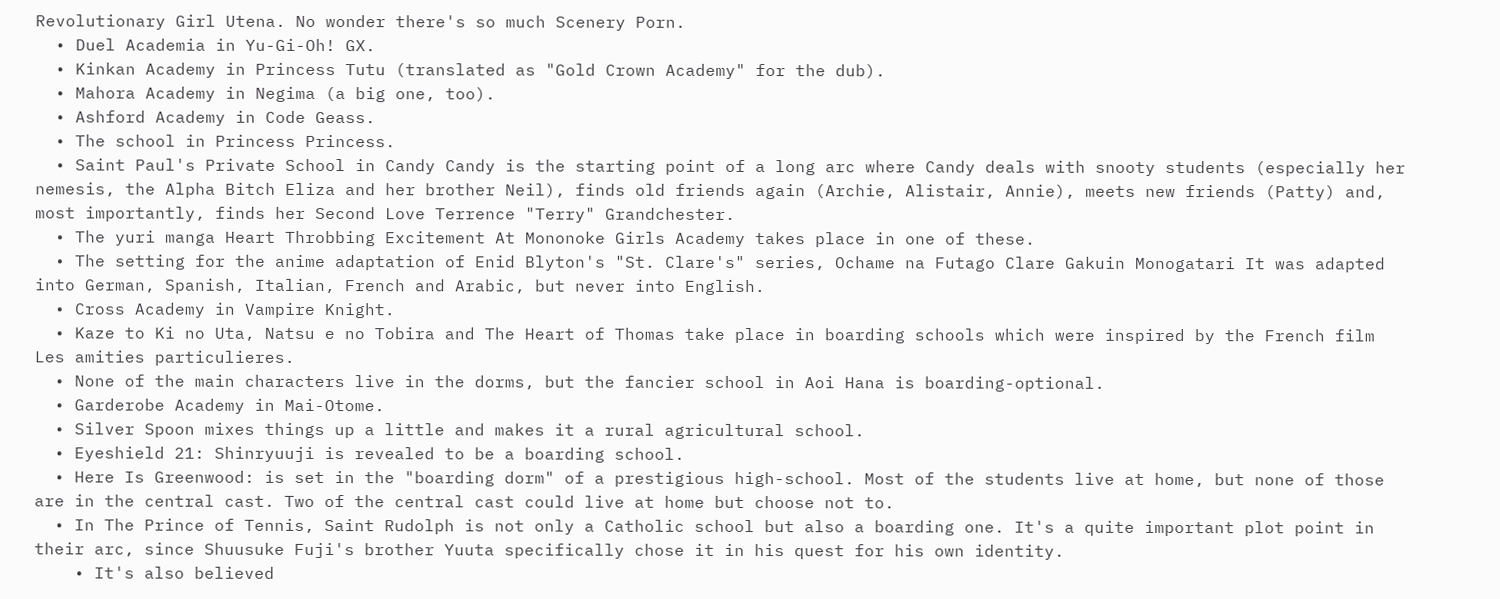Revolutionary Girl Utena. No wonder there's so much Scenery Porn.
  • Duel Academia in Yu-Gi-Oh! GX.
  • Kinkan Academy in Princess Tutu (translated as "Gold Crown Academy" for the dub).
  • Mahora Academy in Negima (a big one, too).
  • Ashford Academy in Code Geass.
  • The school in Princess Princess.
  • Saint Paul's Private School in Candy Candy is the starting point of a long arc where Candy deals with snooty students (especially her nemesis, the Alpha Bitch Eliza and her brother Neil), finds old friends again (Archie, Alistair, Annie), meets new friends (Patty) and, most importantly, finds her Second Love Terrence "Terry" Grandchester.
  • The yuri manga Heart Throbbing Excitement At Mononoke Girls Academy takes place in one of these.
  • The setting for the anime adaptation of Enid Blyton's "St. Clare's" series, Ochame na Futago Clare Gakuin Monogatari It was adapted into German, Spanish, Italian, French and Arabic, but never into English.
  • Cross Academy in Vampire Knight.
  • Kaze to Ki no Uta, Natsu e no Tobira and The Heart of Thomas take place in boarding schools which were inspired by the French film Les amities particulieres.
  • None of the main characters live in the dorms, but the fancier school in Aoi Hana is boarding-optional.
  • Garderobe Academy in Mai-Otome.
  • Silver Spoon mixes things up a little and makes it a rural agricultural school.
  • Eyeshield 21: Shinryuuji is revealed to be a boarding school.
  • Here Is Greenwood: is set in the "boarding dorm" of a prestigious high-school. Most of the students live at home, but none of those are in the central cast. Two of the central cast could live at home but choose not to.
  • In The Prince of Tennis, Saint Rudolph is not only a Catholic school but also a boarding one. It's a quite important plot point in their arc, since Shuusuke Fuji's brother Yuuta specifically chose it in his quest for his own identity.
    • It's also believed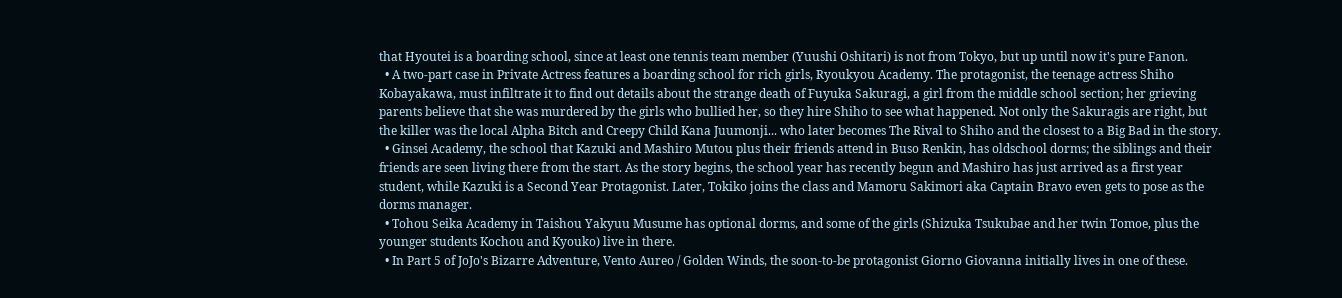that Hyoutei is a boarding school, since at least one tennis team member (Yuushi Oshitari) is not from Tokyo, but up until now it's pure Fanon.
  • A two-part case in Private Actress features a boarding school for rich girls, Ryoukyou Academy. The protagonist, the teenage actress Shiho Kobayakawa, must infiltrate it to find out details about the strange death of Fuyuka Sakuragi, a girl from the middle school section; her grieving parents believe that she was murdered by the girls who bullied her, so they hire Shiho to see what happened. Not only the Sakuragis are right, but the killer was the local Alpha Bitch and Creepy Child Kana Juumonji... who later becomes The Rival to Shiho and the closest to a Big Bad in the story.
  • Ginsei Academy, the school that Kazuki and Mashiro Mutou plus their friends attend in Buso Renkin, has oldschool dorms; the siblings and their friends are seen living there from the start. As the story begins, the school year has recently begun and Mashiro has just arrived as a first year student, while Kazuki is a Second Year Protagonist. Later, Tokiko joins the class and Mamoru Sakimori aka Captain Bravo even gets to pose as the dorms manager.
  • Tohou Seika Academy in Taishou Yakyuu Musume has optional dorms, and some of the girls (Shizuka Tsukubae and her twin Tomoe, plus the younger students Kochou and Kyouko) live in there.
  • In Part 5 of JoJo's Bizarre Adventure, Vento Aureo / Golden Winds, the soon-to-be protagonist Giorno Giovanna initially lives in one of these.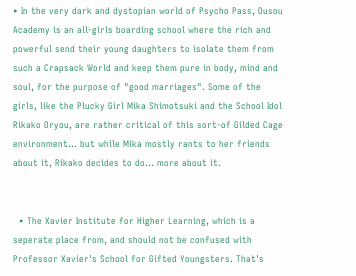• In the very dark and dystopian world of Psycho Pass, Ousou Academy is an all-girls boarding school where the rich and powerful send their young daughters to isolate them from such a Crapsack World and keep them pure in body, mind and soul, for the purpose of "good marriages". Some of the girls, like the Plucky Girl Mika Shimotsuki and the School Idol Rikako Oryou, are rather critical of this sort-of Gilded Cage environment... but while Mika mostly rants to her friends about it, Rikako decides to do... more about it.


  • The Xavier Institute for Higher Learning, which is a seperate place from, and should not be confused with Professor Xavier's School for Gifted Youngsters. That's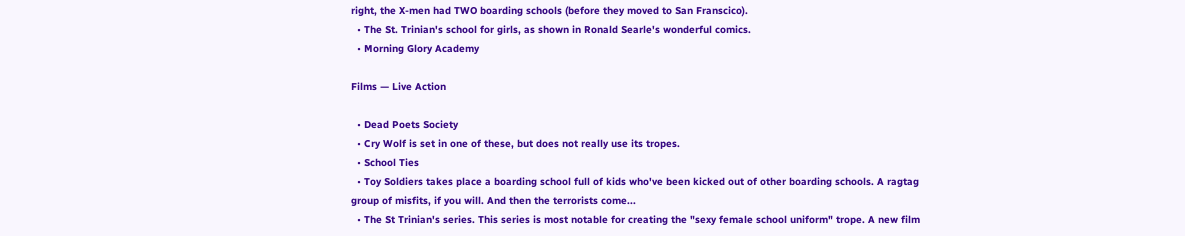right, the X-men had TWO boarding schools (before they moved to San Franscico).
  • The St. Trinian's school for girls, as shown in Ronald Searle's wonderful comics.
  • Morning Glory Academy

Films — Live Action

  • Dead Poets Society
  • Cry Wolf is set in one of these, but does not really use its tropes.
  • School Ties
  • Toy Soldiers takes place a boarding school full of kids who've been kicked out of other boarding schools. A ragtag group of misfits, if you will. And then the terrorists come...
  • The St Trinian's series. This series is most notable for creating the "sexy female school uniform" trope. A new film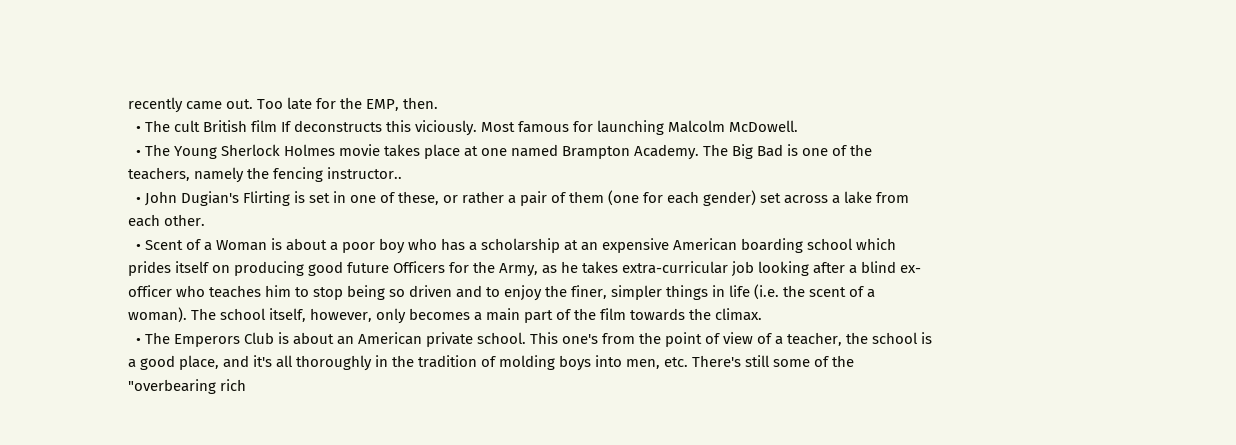recently came out. Too late for the EMP, then.
  • The cult British film If deconstructs this viciously. Most famous for launching Malcolm McDowell.
  • The Young Sherlock Holmes movie takes place at one named Brampton Academy. The Big Bad is one of the teachers, namely the fencing instructor..
  • John Dugian's Flirting is set in one of these, or rather a pair of them (one for each gender) set across a lake from each other.
  • Scent of a Woman is about a poor boy who has a scholarship at an expensive American boarding school which prides itself on producing good future Officers for the Army, as he takes extra-curricular job looking after a blind ex-officer who teaches him to stop being so driven and to enjoy the finer, simpler things in life (i.e. the scent of a woman). The school itself, however, only becomes a main part of the film towards the climax.
  • The Emperors Club is about an American private school. This one's from the point of view of a teacher, the school is a good place, and it's all thoroughly in the tradition of molding boys into men, etc. There's still some of the "overbearing rich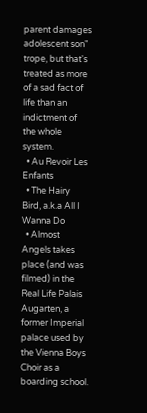parent damages adolescent son" trope, but that's treated as more of a sad fact of life than an indictment of the whole system.
  • Au Revoir Les Enfants
  • The Hairy Bird, a.k.a All I Wanna Do
  • Almost Angels takes place (and was filmed) in the Real Life Palais Augarten, a former Imperial palace used by the Vienna Boys Choir as a boarding school.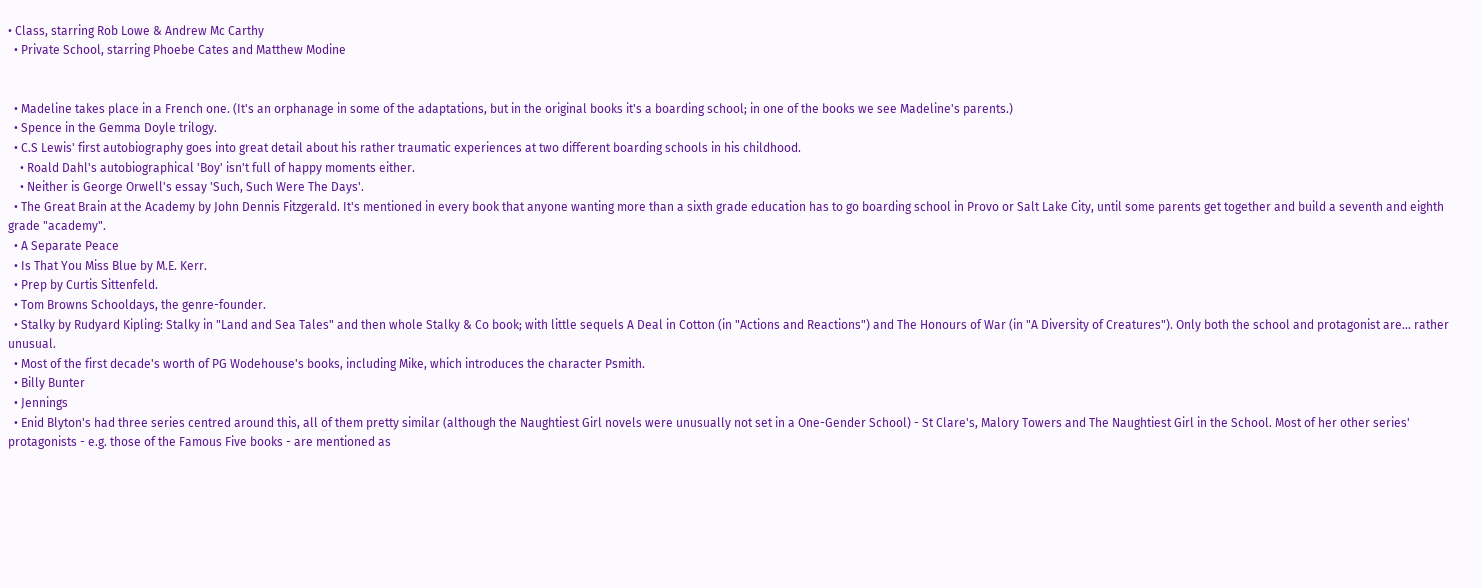• Class, starring Rob Lowe & Andrew Mc Carthy
  • Private School, starring Phoebe Cates and Matthew Modine


  • Madeline takes place in a French one. (It's an orphanage in some of the adaptations, but in the original books it's a boarding school; in one of the books we see Madeline's parents.)
  • Spence in the Gemma Doyle trilogy.
  • C.S Lewis' first autobiography goes into great detail about his rather traumatic experiences at two different boarding schools in his childhood.
    • Roald Dahl's autobiographical 'Boy' isn't full of happy moments either.
    • Neither is George Orwell's essay 'Such, Such Were The Days'.
  • The Great Brain at the Academy by John Dennis Fitzgerald. It's mentioned in every book that anyone wanting more than a sixth grade education has to go boarding school in Provo or Salt Lake City, until some parents get together and build a seventh and eighth grade "academy".
  • A Separate Peace
  • Is That You Miss Blue by M.E. Kerr.
  • Prep by Curtis Sittenfeld.
  • Tom Browns Schooldays, the genre-founder.
  • Stalky by Rudyard Kipling: Stalky in "Land and Sea Tales" and then whole Stalky & Co book; with little sequels A Deal in Cotton (in "Actions and Reactions") and The Honours of War (in "A Diversity of Creatures"). Only both the school and protagonist are... rather unusual.
  • Most of the first decade's worth of PG Wodehouse's books, including Mike, which introduces the character Psmith.
  • Billy Bunter
  • Jennings
  • Enid Blyton's had three series centred around this, all of them pretty similar (although the Naughtiest Girl novels were unusually not set in a One-Gender School) - St Clare's, Malory Towers and The Naughtiest Girl in the School. Most of her other series' protagonists - e.g. those of the Famous Five books - are mentioned as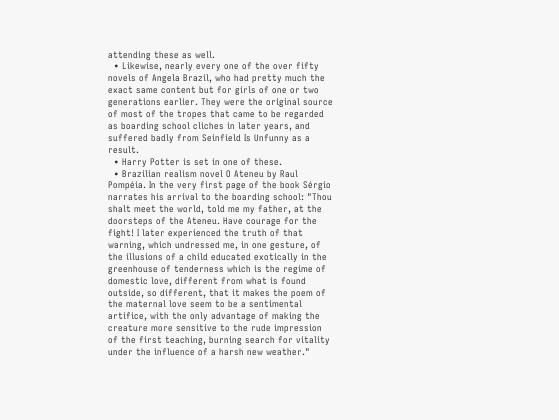attending these as well.
  • Likewise, nearly every one of the over fifty novels of Angela Brazil, who had pretty much the exact same content but for girls of one or two generations earlier. They were the original source of most of the tropes that came to be regarded as boarding school cliches in later years, and suffered badly from Seinfield Is Unfunny as a result.
  • Harry Potter is set in one of these.
  • Brazilian realism novel O Ateneu by Raul Pompéia. In the very first page of the book Sérgio narrates his arrival to the boarding school: "Thou shalt meet the world, told me my father, at the doorsteps of the Ateneu. Have courage for the fight! I later experienced the truth of that warning, which undressed me, in one gesture, of the illusions of a child educated exotically in the greenhouse of tenderness which is the regime of domestic love, different from what is found outside, so different, that it makes the poem of the maternal love seem to be a sentimental artifice, with the only advantage of making the creature more sensitive to the rude impression of the first teaching, burning search for vitality under the influence of a harsh new weather."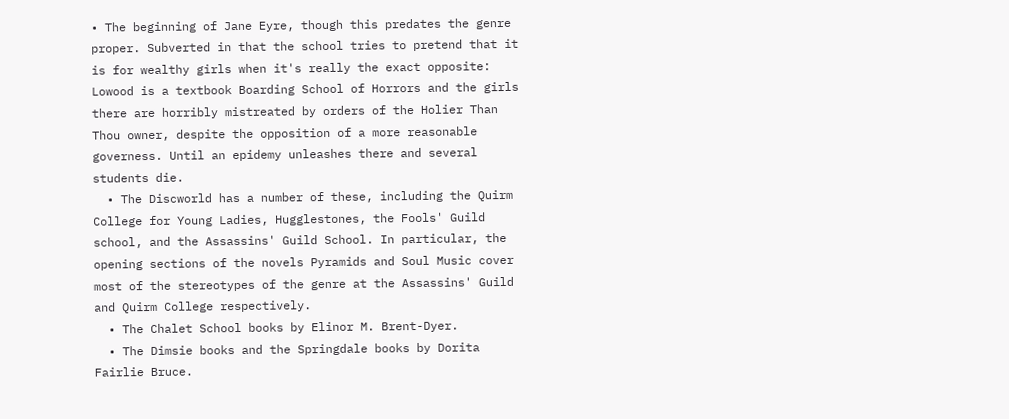• The beginning of Jane Eyre, though this predates the genre proper. Subverted in that the school tries to pretend that it is for wealthy girls when it's really the exact opposite: Lowood is a textbook Boarding School of Horrors and the girls there are horribly mistreated by orders of the Holier Than Thou owner, despite the opposition of a more reasonable governess. Until an epidemy unleashes there and several students die.
  • The Discworld has a number of these, including the Quirm College for Young Ladies, Hugglestones, the Fools' Guild school, and the Assassins' Guild School. In particular, the opening sections of the novels Pyramids and Soul Music cover most of the stereotypes of the genre at the Assassins' Guild and Quirm College respectively.
  • The Chalet School books by Elinor M. Brent-Dyer.
  • The Dimsie books and the Springdale books by Dorita Fairlie Bruce.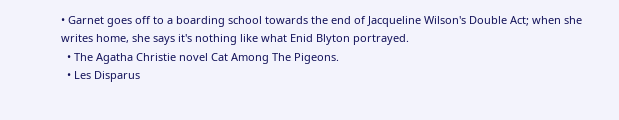• Garnet goes off to a boarding school towards the end of Jacqueline Wilson's Double Act; when she writes home, she says it's nothing like what Enid Blyton portrayed.
  • The Agatha Christie novel Cat Among The Pigeons.
  • Les Disparus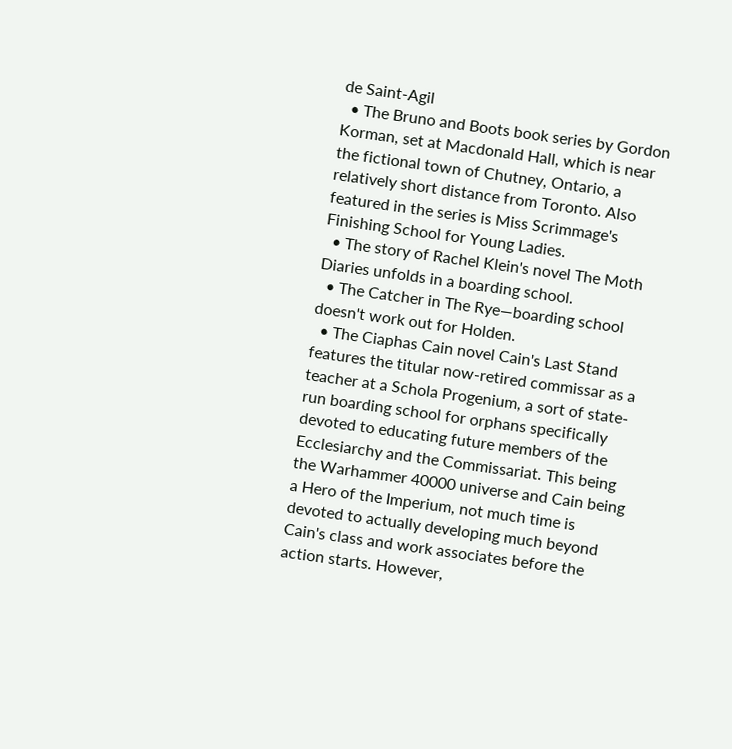de Saint-Agil
  • The Bruno and Boots book series by Gordon Korman, set at Macdonald Hall, which is near the fictional town of Chutney, Ontario, a relatively short distance from Toronto. Also featured in the series is Miss Scrimmage's Finishing School for Young Ladies.
  • The story of Rachel Klein's novel The Moth Diaries unfolds in a boarding school.
  • The Catcher in The Rye—boarding school doesn't work out for Holden.
  • The Ciaphas Cain novel Cain's Last Stand features the titular now-retired commissar as a teacher at a Schola Progenium, a sort of state-run boarding school for orphans specifically devoted to educating future members of the Ecclesiarchy and the Commissariat. This being the Warhammer 40000 universe and Cain being a Hero of the Imperium, not much time is devoted to actually developing much beyond Cain's class and work associates before the action starts. However,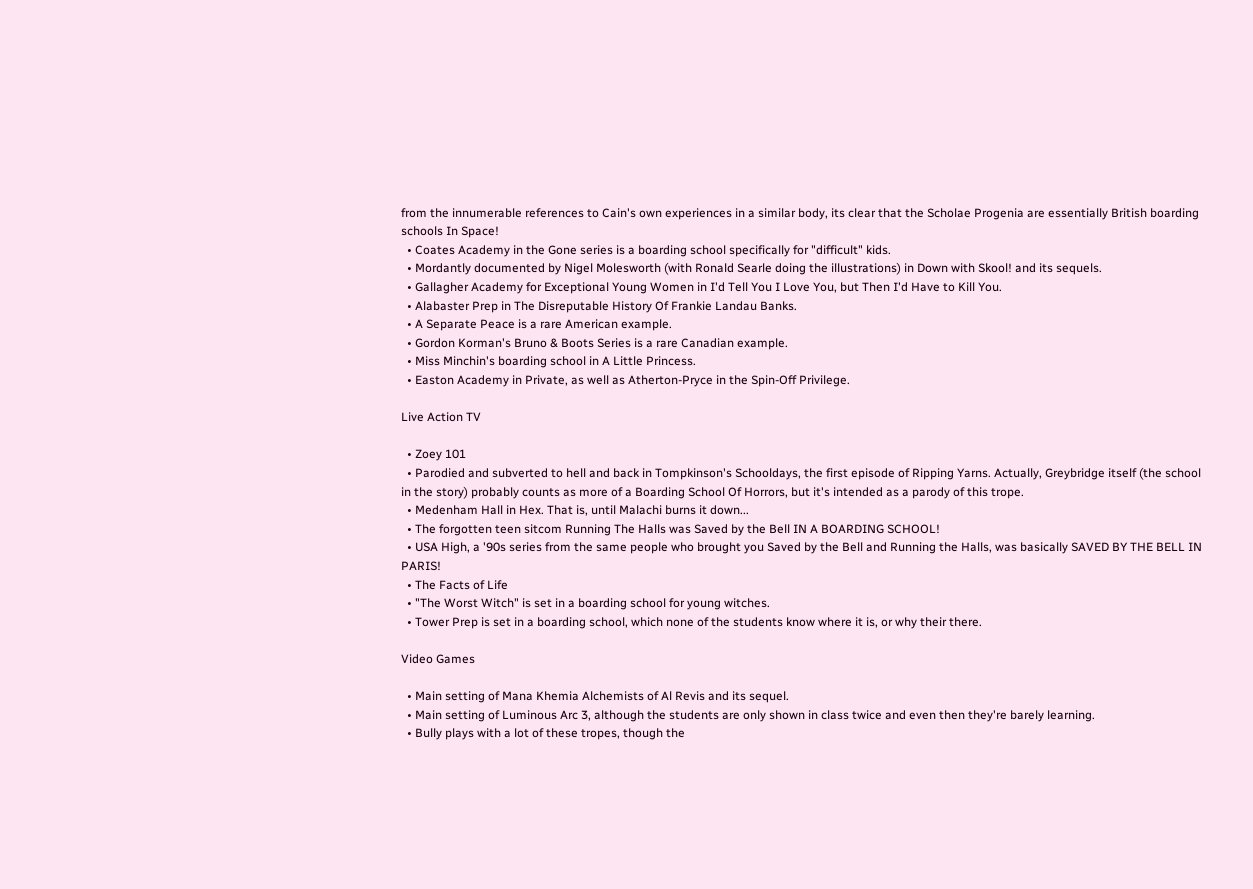from the innumerable references to Cain's own experiences in a similar body, its clear that the Scholae Progenia are essentially British boarding schools In Space!
  • Coates Academy in the Gone series is a boarding school specifically for "difficult" kids.
  • Mordantly documented by Nigel Molesworth (with Ronald Searle doing the illustrations) in Down with Skool! and its sequels.
  • Gallagher Academy for Exceptional Young Women in I'd Tell You I Love You, but Then I'd Have to Kill You.
  • Alabaster Prep in The Disreputable History Of Frankie Landau Banks.
  • A Separate Peace is a rare American example.
  • Gordon Korman's Bruno & Boots Series is a rare Canadian example.
  • Miss Minchin's boarding school in A Little Princess.
  • Easton Academy in Private, as well as Atherton-Pryce in the Spin-Off Privilege.

Live Action TV

  • Zoey 101
  • Parodied and subverted to hell and back in Tompkinson's Schooldays, the first episode of Ripping Yarns. Actually, Greybridge itself (the school in the story) probably counts as more of a Boarding School Of Horrors, but it's intended as a parody of this trope.
  • Medenham Hall in Hex. That is, until Malachi burns it down...
  • The forgotten teen sitcom Running The Halls was Saved by the Bell IN A BOARDING SCHOOL!
  • USA High, a '90s series from the same people who brought you Saved by the Bell and Running the Halls, was basically SAVED BY THE BELL IN PARIS!
  • The Facts of Life
  • "The Worst Witch" is set in a boarding school for young witches.
  • Tower Prep is set in a boarding school, which none of the students know where it is, or why their there.

Video Games

  • Main setting of Mana Khemia Alchemists of Al Revis and its sequel.
  • Main setting of Luminous Arc 3, although the students are only shown in class twice and even then they're barely learning.
  • Bully plays with a lot of these tropes, though the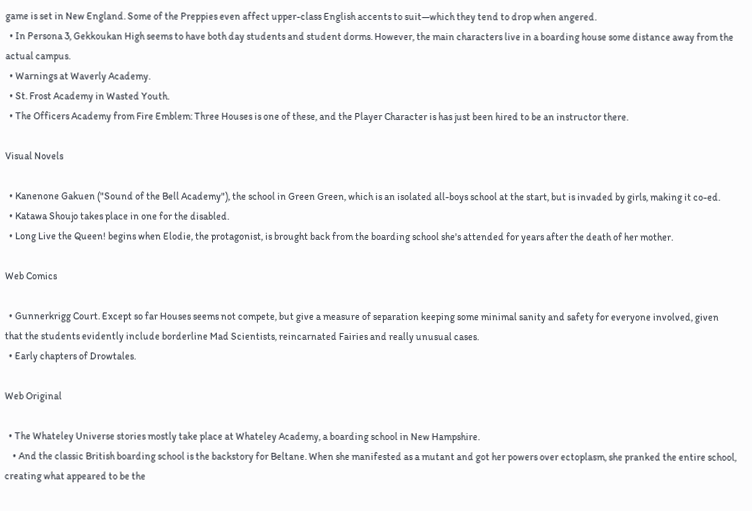game is set in New England. Some of the Preppies even affect upper-class English accents to suit—which they tend to drop when angered.
  • In Persona 3, Gekkoukan High seems to have both day students and student dorms. However, the main characters live in a boarding house some distance away from the actual campus.
  • Warnings at Waverly Academy.
  • St. Frost Academy in Wasted Youth.
  • The Officers Academy from Fire Emblem: Three Houses is one of these, and the Player Character is has just been hired to be an instructor there.

Visual Novels

  • Kanenone Gakuen ("Sound of the Bell Academy"), the school in Green Green, which is an isolated all-boys school at the start, but is invaded by girls, making it co-ed.
  • Katawa Shoujo takes place in one for the disabled.
  • Long Live the Queen! begins when Elodie, the protagonist, is brought back from the boarding school she's attended for years after the death of her mother.

Web Comics

  • Gunnerkrigg Court. Except so far Houses seems not compete, but give a measure of separation keeping some minimal sanity and safety for everyone involved, given that the students evidently include borderline Mad Scientists, reincarnated Fairies and really unusual cases.
  • Early chapters of Drowtales.

Web Original

  • The Whateley Universe stories mostly take place at Whateley Academy, a boarding school in New Hampshire.
    • And the classic British boarding school is the backstory for Beltane. When she manifested as a mutant and got her powers over ectoplasm, she pranked the entire school, creating what appeared to be the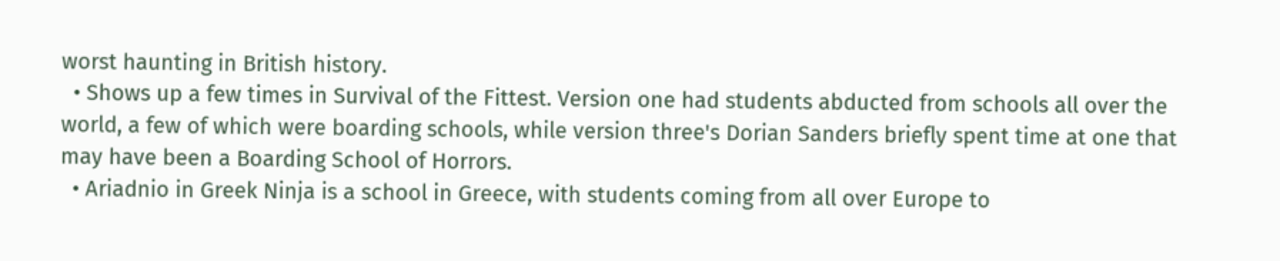worst haunting in British history.
  • Shows up a few times in Survival of the Fittest. Version one had students abducted from schools all over the world, a few of which were boarding schools, while version three's Dorian Sanders briefly spent time at one that may have been a Boarding School of Horrors.
  • Ariadnio in Greek Ninja is a school in Greece, with students coming from all over Europe to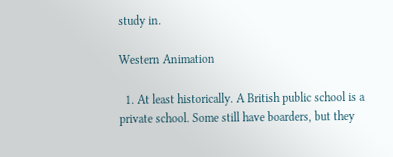study in.

Western Animation

  1. At least historically. A British public school is a private school. Some still have boarders, but they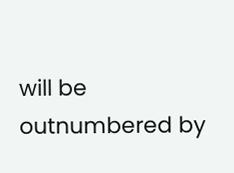will be outnumbered by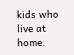kids who live at home.